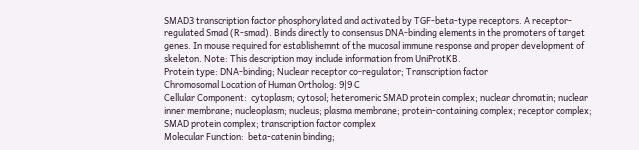SMAD3 transcription factor phosphorylated and activated by TGF-beta-type receptors. A receptor-regulated Smad (R-smad). Binds directly to consensus DNA-binding elements in the promoters of target genes. In mouse required for establishemnt of the mucosal immune response and proper development of skeleton. Note: This description may include information from UniProtKB.
Protein type: DNA-binding; Nuclear receptor co-regulator; Transcription factor
Chromosomal Location of Human Ortholog: 9|9 C
Cellular Component:  cytoplasm; cytosol; heteromeric SMAD protein complex; nuclear chromatin; nuclear inner membrane; nucleoplasm; nucleus; plasma membrane; protein-containing complex; receptor complex; SMAD protein complex; transcription factor complex
Molecular Function:  beta-catenin binding;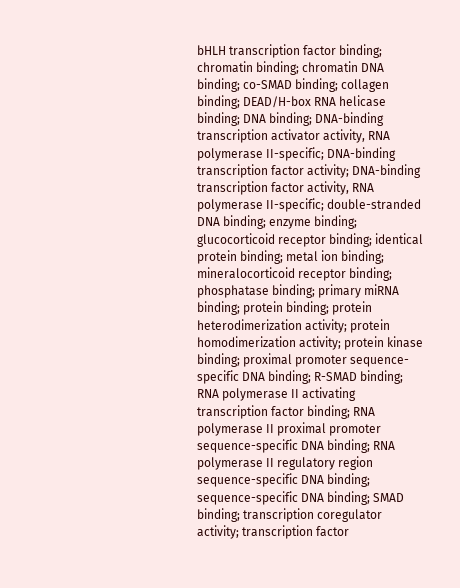bHLH transcription factor binding; chromatin binding; chromatin DNA binding; co-SMAD binding; collagen binding; DEAD/H-box RNA helicase binding; DNA binding; DNA-binding transcription activator activity, RNA polymerase II-specific; DNA-binding transcription factor activity; DNA-binding transcription factor activity, RNA polymerase II-specific; double-stranded DNA binding; enzyme binding; glucocorticoid receptor binding; identical protein binding; metal ion binding; mineralocorticoid receptor binding; phosphatase binding; primary miRNA binding; protein binding; protein heterodimerization activity; protein homodimerization activity; protein kinase binding; proximal promoter sequence-specific DNA binding; R-SMAD binding; RNA polymerase II activating transcription factor binding; RNA polymerase II proximal promoter sequence-specific DNA binding; RNA polymerase II regulatory region sequence-specific DNA binding; sequence-specific DNA binding; SMAD binding; transcription coregulator activity; transcription factor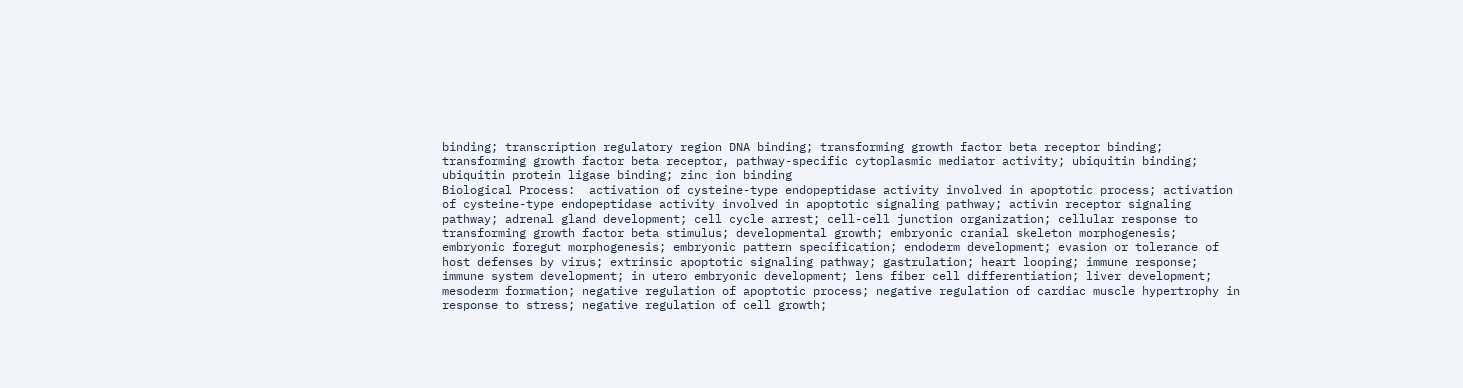binding; transcription regulatory region DNA binding; transforming growth factor beta receptor binding; transforming growth factor beta receptor, pathway-specific cytoplasmic mediator activity; ubiquitin binding; ubiquitin protein ligase binding; zinc ion binding
Biological Process:  activation of cysteine-type endopeptidase activity involved in apoptotic process; activation of cysteine-type endopeptidase activity involved in apoptotic signaling pathway; activin receptor signaling pathway; adrenal gland development; cell cycle arrest; cell-cell junction organization; cellular response to transforming growth factor beta stimulus; developmental growth; embryonic cranial skeleton morphogenesis; embryonic foregut morphogenesis; embryonic pattern specification; endoderm development; evasion or tolerance of host defenses by virus; extrinsic apoptotic signaling pathway; gastrulation; heart looping; immune response; immune system development; in utero embryonic development; lens fiber cell differentiation; liver development; mesoderm formation; negative regulation of apoptotic process; negative regulation of cardiac muscle hypertrophy in response to stress; negative regulation of cell growth;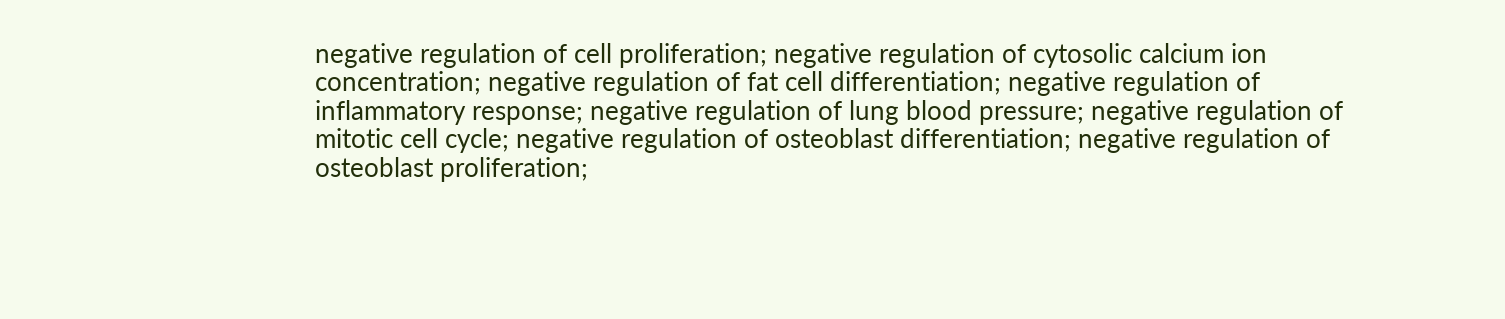negative regulation of cell proliferation; negative regulation of cytosolic calcium ion concentration; negative regulation of fat cell differentiation; negative regulation of inflammatory response; negative regulation of lung blood pressure; negative regulation of mitotic cell cycle; negative regulation of osteoblast differentiation; negative regulation of osteoblast proliferation;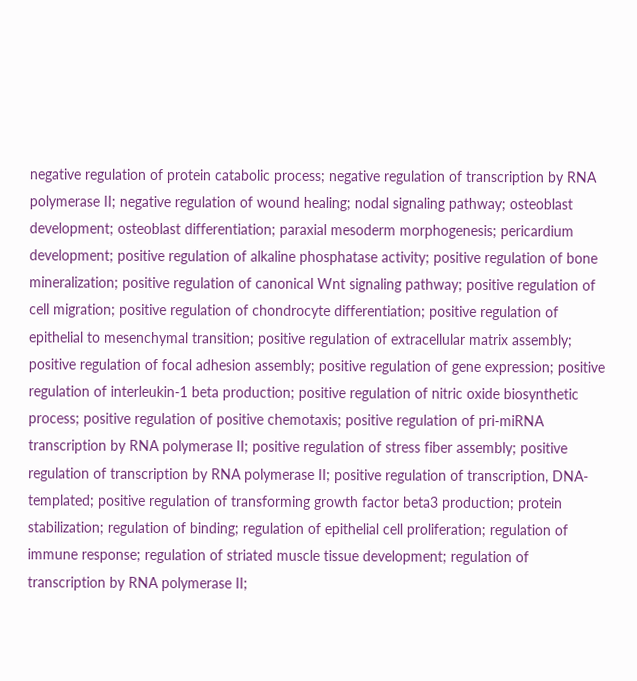negative regulation of protein catabolic process; negative regulation of transcription by RNA polymerase II; negative regulation of wound healing; nodal signaling pathway; osteoblast development; osteoblast differentiation; paraxial mesoderm morphogenesis; pericardium development; positive regulation of alkaline phosphatase activity; positive regulation of bone mineralization; positive regulation of canonical Wnt signaling pathway; positive regulation of cell migration; positive regulation of chondrocyte differentiation; positive regulation of epithelial to mesenchymal transition; positive regulation of extracellular matrix assembly; positive regulation of focal adhesion assembly; positive regulation of gene expression; positive regulation of interleukin-1 beta production; positive regulation of nitric oxide biosynthetic process; positive regulation of positive chemotaxis; positive regulation of pri-miRNA transcription by RNA polymerase II; positive regulation of stress fiber assembly; positive regulation of transcription by RNA polymerase II; positive regulation of transcription, DNA-templated; positive regulation of transforming growth factor beta3 production; protein stabilization; regulation of binding; regulation of epithelial cell proliferation; regulation of immune response; regulation of striated muscle tissue development; regulation of transcription by RNA polymerase II;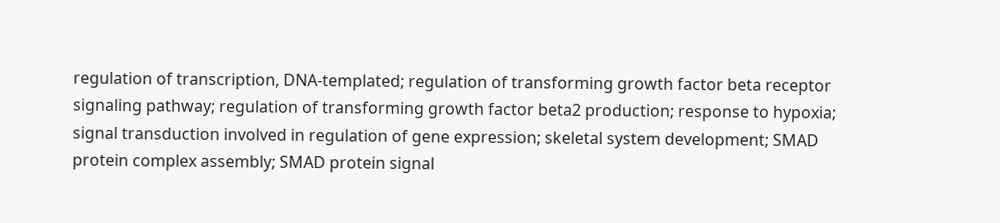regulation of transcription, DNA-templated; regulation of transforming growth factor beta receptor signaling pathway; regulation of transforming growth factor beta2 production; response to hypoxia; signal transduction involved in regulation of gene expression; skeletal system development; SMAD protein complex assembly; SMAD protein signal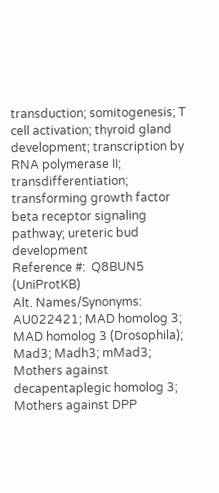transduction; somitogenesis; T cell activation; thyroid gland development; transcription by RNA polymerase II; transdifferentiation; transforming growth factor beta receptor signaling pathway; ureteric bud development
Reference #:  Q8BUN5 (UniProtKB)
Alt. Names/Synonyms: AU022421; MAD homolog 3; MAD homolog 3 (Drosophila); Mad3; Madh3; mMad3; Mothers against decapentaplegic homolog 3; Mothers against DPP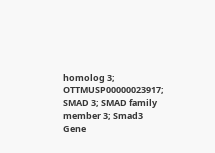homolog 3; OTTMUSP00000023917; SMAD 3; SMAD family member 3; Smad3
Gene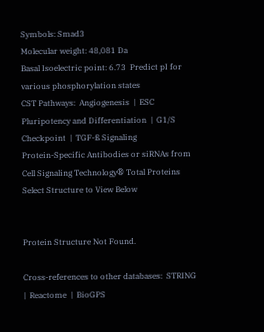Symbols: Smad3
Molecular weight: 48,081 Da
Basal Isoelectric point: 6.73  Predict pI for various phosphorylation states
CST Pathways:  Angiogenesis  |  ESC Pluripotency and Differentiation  |  G1/S Checkpoint  |  TGF-ß Signaling
Protein-Specific Antibodies or siRNAs from Cell Signaling Technology® Total Proteins
Select Structure to View Below


Protein Structure Not Found.

Cross-references to other databases:  STRING  |  Reactome  |  BioGPS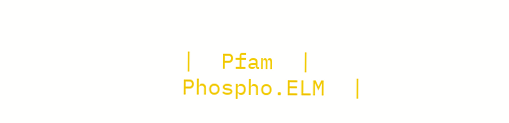|  Pfam  |  Phospho.ELM  |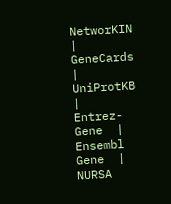NetworKIN  |  GeneCards  |  UniProtKB  |  Entrez-Gene  |  Ensembl Gene  |  NURSA